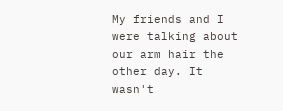My friends and I were talking about our arm hair the other day. It wasn't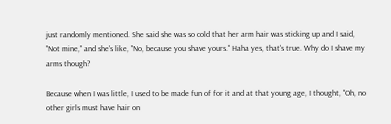just randomly mentioned. She said she was so cold that her arm hair was sticking up and I said, "Not mine," and she's like, "No, because you shave yours." Haha yes, that's true. Why do I shave my arms though?

Because when I was little, I used to be made fun of for it and at that young age, I thought, "Oh, no other girls must have hair on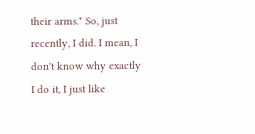their arms." So, just recently, I did. I mean, I don't know why exactly I do it, I just like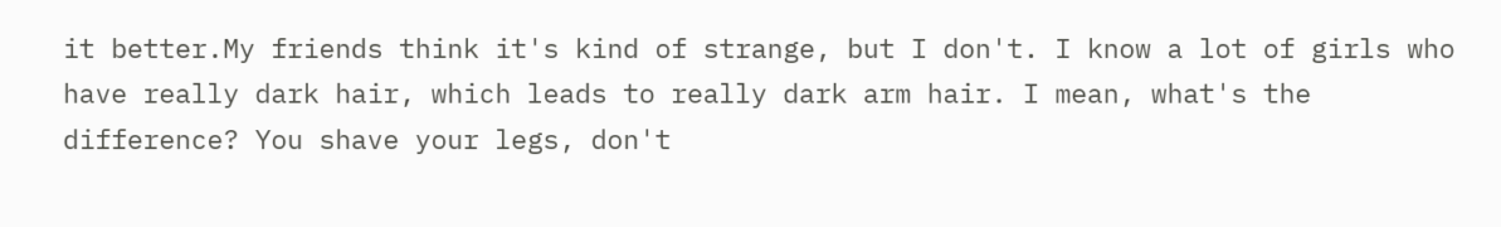it better.My friends think it's kind of strange, but I don't. I know a lot of girls who have really dark hair, which leads to really dark arm hair. I mean, what's the difference? You shave your legs, don't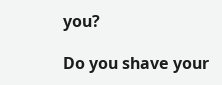you?

Do you shave your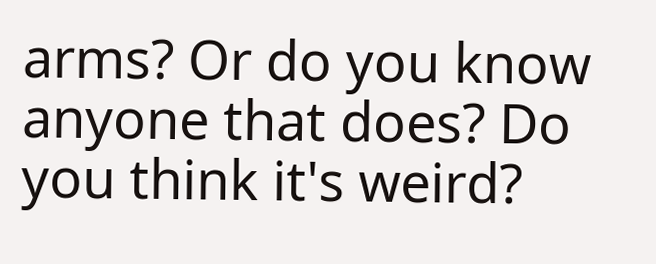arms? Or do you know anyone that does? Do you think it's weird?